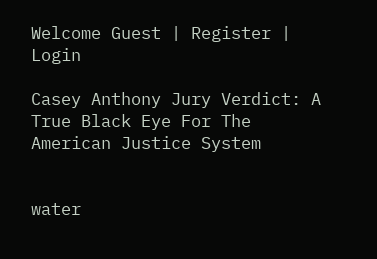Welcome Guest | Register | Login

Casey Anthony Jury Verdict: A True Black Eye For The American Justice System


water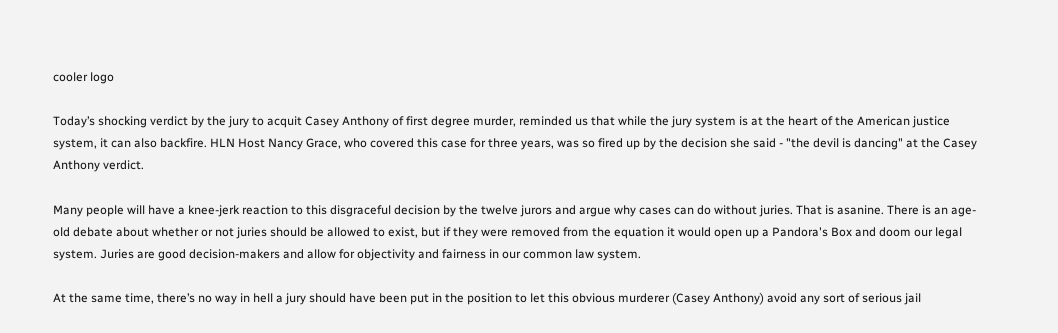cooler logo

Today’s shocking verdict by the jury to acquit Casey Anthony of first degree murder, reminded us that while the jury system is at the heart of the American justice system, it can also backfire. HLN Host Nancy Grace, who covered this case for three years, was so fired up by the decision she said - "the devil is dancing" at the Casey Anthony verdict.

Many people will have a knee-jerk reaction to this disgraceful decision by the twelve jurors and argue why cases can do without juries. That is asanine. There is an age-old debate about whether or not juries should be allowed to exist, but if they were removed from the equation it would open up a Pandora's Box and doom our legal system. Juries are good decision-makers and allow for objectivity and fairness in our common law system.

At the same time, there’s no way in hell a jury should have been put in the position to let this obvious murderer (Casey Anthony) avoid any sort of serious jail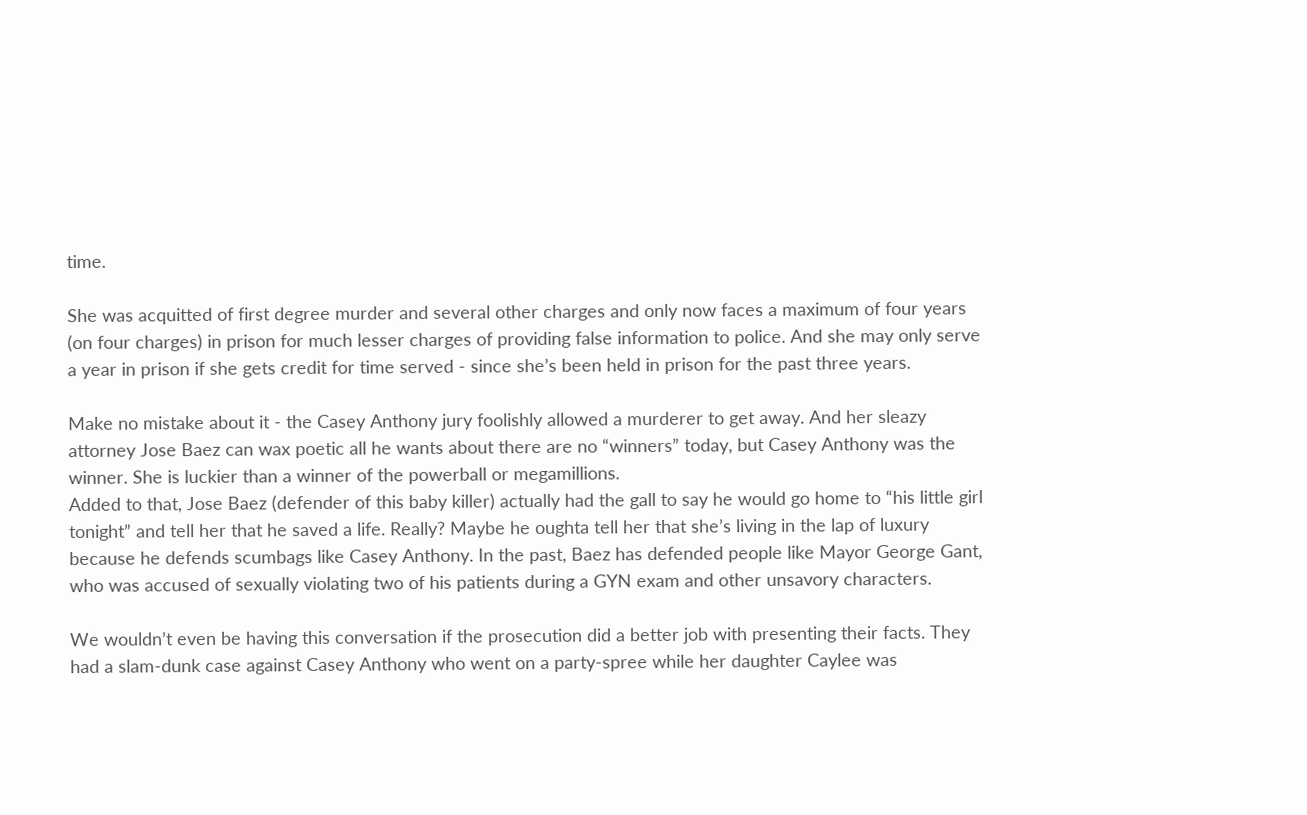time.

She was acquitted of first degree murder and several other charges and only now faces a maximum of four years (on four charges) in prison for much lesser charges of providing false information to police. And she may only serve a year in prison if she gets credit for time served - since she’s been held in prison for the past three years.

Make no mistake about it - the Casey Anthony jury foolishly allowed a murderer to get away. And her sleazy attorney Jose Baez can wax poetic all he wants about there are no “winners” today, but Casey Anthony was the winner. She is luckier than a winner of the powerball or megamillions.
Added to that, Jose Baez (defender of this baby killer) actually had the gall to say he would go home to “his little girl tonight” and tell her that he saved a life. Really? Maybe he oughta tell her that she’s living in the lap of luxury because he defends scumbags like Casey Anthony. In the past, Baez has defended people like Mayor George Gant, who was accused of sexually violating two of his patients during a GYN exam and other unsavory characters.

We wouldn’t even be having this conversation if the prosecution did a better job with presenting their facts. They had a slam-dunk case against Casey Anthony who went on a party-spree while her daughter Caylee was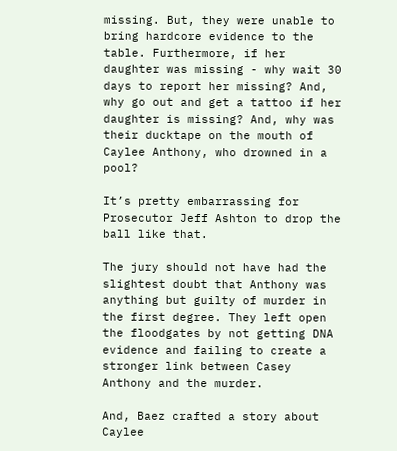missing. But, they were unable to bring hardcore evidence to the table. Furthermore, if her daughter was missing - why wait 30 days to report her missing? And, why go out and get a tattoo if her daughter is missing? And, why was their ducktape on the mouth of Caylee Anthony, who drowned in a pool?

It’s pretty embarrassing for Prosecutor Jeff Ashton to drop the ball like that.

The jury should not have had the slightest doubt that Anthony was anything but guilty of murder in the first degree. They left open the floodgates by not getting DNA evidence and failing to create a stronger link between Casey Anthony and the murder.

And, Baez crafted a story about Caylee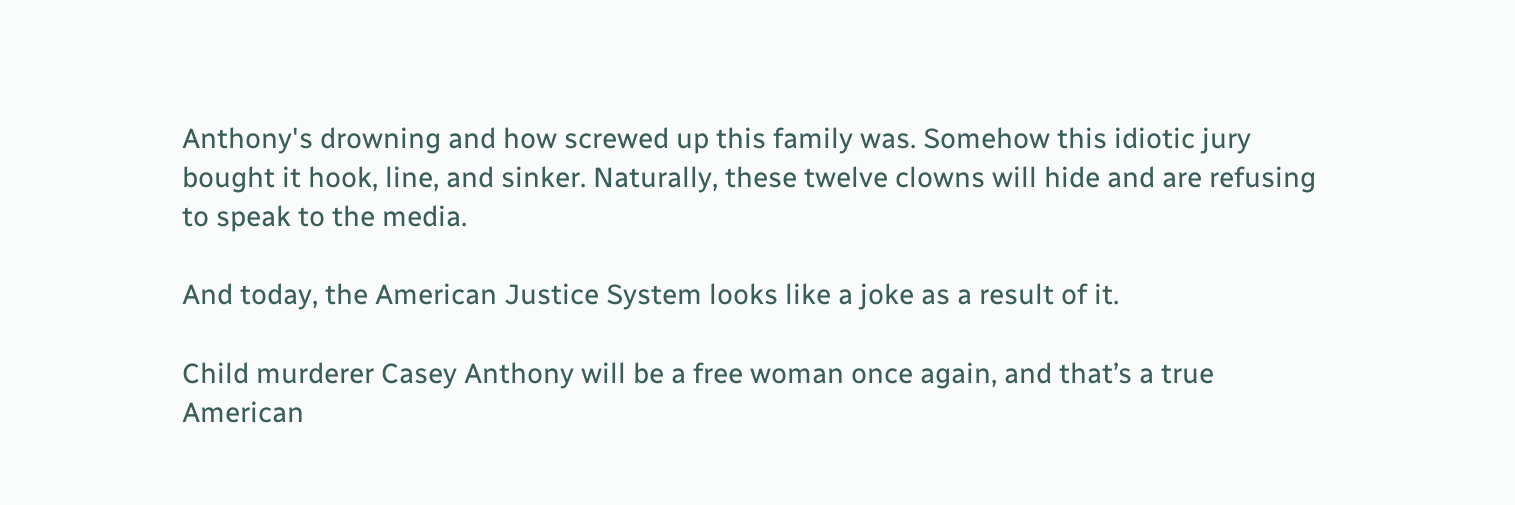Anthony's drowning and how screwed up this family was. Somehow this idiotic jury bought it hook, line, and sinker. Naturally, these twelve clowns will hide and are refusing to speak to the media.

And today, the American Justice System looks like a joke as a result of it.

Child murderer Casey Anthony will be a free woman once again, and that’s a true American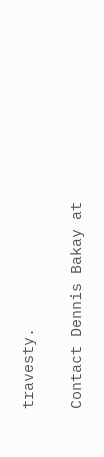travesty.

Contact Dennis Bakay at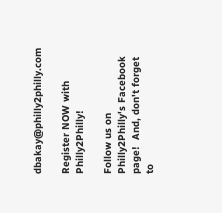dbakay@philly2philly.com

Register NOW with Philly2Philly!

Follow us on Philly2Philly's Facebook page!  And, don't forget to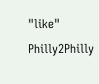"like" Philly2Philly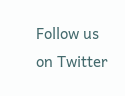Follow us on Twitter